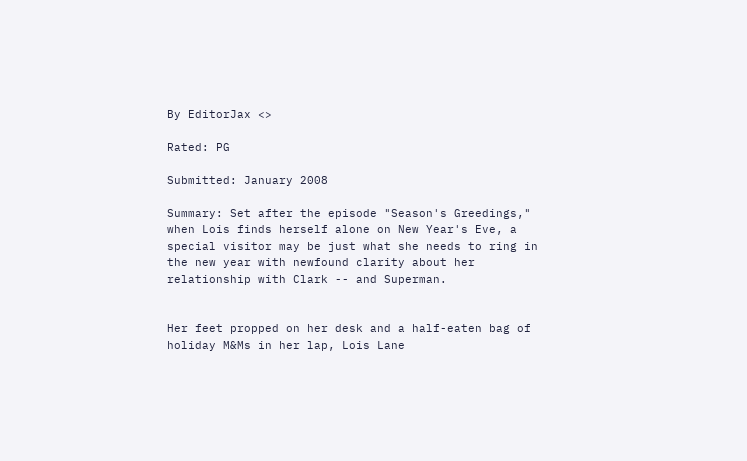By EditorJax <>

Rated: PG

Submitted: January 2008

Summary: Set after the episode "Season's Greedings," when Lois finds herself alone on New Year's Eve, a special visitor may be just what she needs to ring in the new year with newfound clarity about her relationship with Clark -- and Superman.


Her feet propped on her desk and a half-eaten bag of holiday M&Ms in her lap, Lois Lane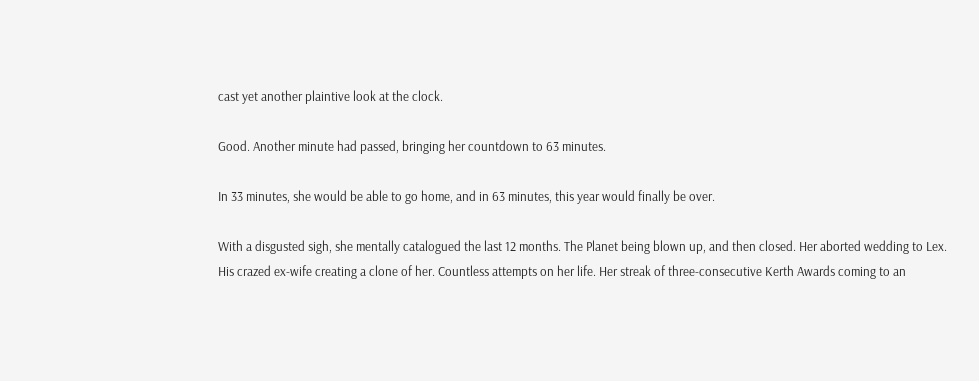cast yet another plaintive look at the clock.

Good. Another minute had passed, bringing her countdown to 63 minutes.

In 33 minutes, she would be able to go home, and in 63 minutes, this year would finally be over.

With a disgusted sigh, she mentally catalogued the last 12 months. The Planet being blown up, and then closed. Her aborted wedding to Lex. His crazed ex-wife creating a clone of her. Countless attempts on her life. Her streak of three-consecutive Kerth Awards coming to an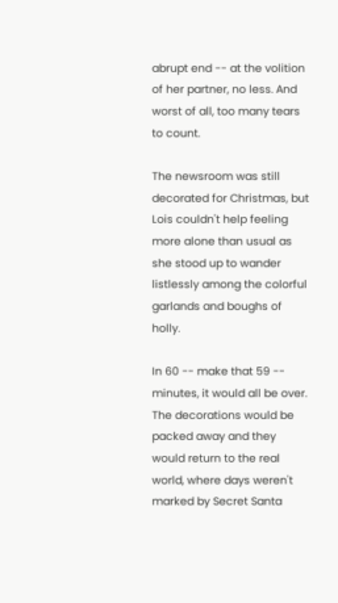abrupt end -- at the volition of her partner, no less. And worst of all, too many tears to count.

The newsroom was still decorated for Christmas, but Lois couldn't help feeling more alone than usual as she stood up to wander listlessly among the colorful garlands and boughs of holly.

In 60 -- make that 59 -- minutes, it would all be over. The decorations would be packed away and they would return to the real world, where days weren't marked by Secret Santa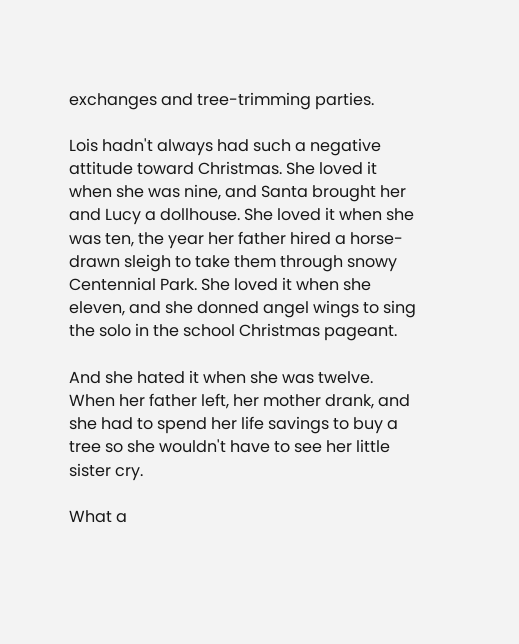exchanges and tree-trimming parties.

Lois hadn't always had such a negative attitude toward Christmas. She loved it when she was nine, and Santa brought her and Lucy a dollhouse. She loved it when she was ten, the year her father hired a horse-drawn sleigh to take them through snowy Centennial Park. She loved it when she eleven, and she donned angel wings to sing the solo in the school Christmas pageant.

And she hated it when she was twelve. When her father left, her mother drank, and she had to spend her life savings to buy a tree so she wouldn't have to see her little sister cry.

What a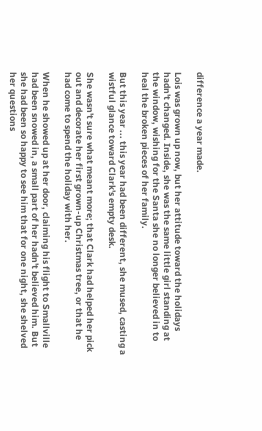difference a year made.

Lois was grown up now, but her attitude toward the holidays hadn't changed. Inside, she was the same little girl standing at the window, wishing for the Santa she no longer believed in to heal the broken pieces of her family.

But this year ... this year had been different, she mused, casting a wistful glance toward Clark's empty desk.

She wasn't sure what meant more; that Clark had helped her pick out and decorate her first grown-up Christmas tree, or that he had come to spend the holiday with her.

When he showed up at her door, claiming his flight to Smallville had been snowed in, a small part of her hadn't believed him. But she had been so happy to see him that for one night, she shelved her questions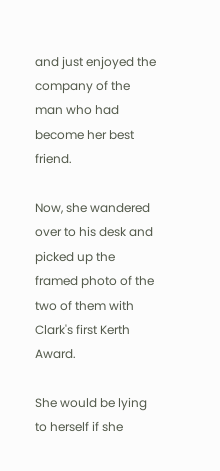and just enjoyed the company of the man who had become her best friend.

Now, she wandered over to his desk and picked up the framed photo of the two of them with Clark's first Kerth Award.

She would be lying to herself if she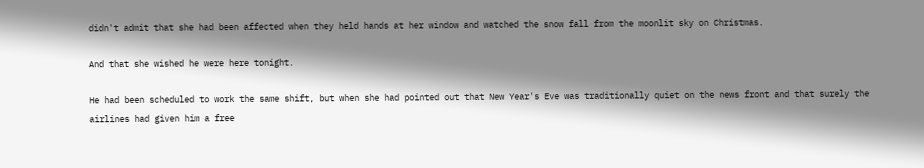didn't admit that she had been affected when they held hands at her window and watched the snow fall from the moonlit sky on Christmas.

And that she wished he were here tonight.

He had been scheduled to work the same shift, but when she had pointed out that New Year's Eve was traditionally quiet on the news front and that surely the airlines had given him a free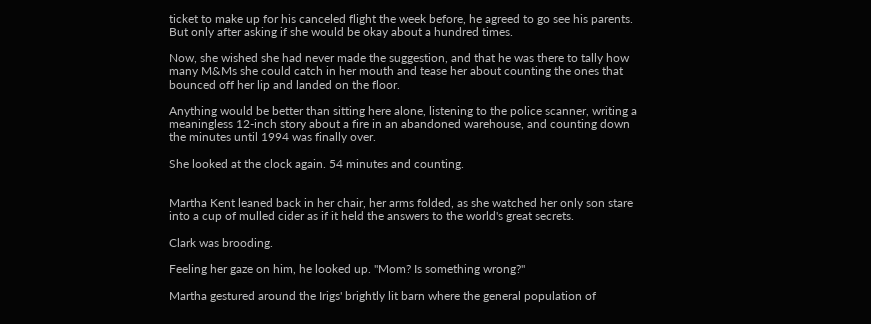ticket to make up for his canceled flight the week before, he agreed to go see his parents. But only after asking if she would be okay about a hundred times.

Now, she wished she had never made the suggestion, and that he was there to tally how many M&Ms she could catch in her mouth and tease her about counting the ones that bounced off her lip and landed on the floor.

Anything would be better than sitting here alone, listening to the police scanner, writing a meaningless 12-inch story about a fire in an abandoned warehouse, and counting down the minutes until 1994 was finally over.

She looked at the clock again. 54 minutes and counting.


Martha Kent leaned back in her chair, her arms folded, as she watched her only son stare into a cup of mulled cider as if it held the answers to the world's great secrets.

Clark was brooding.

Feeling her gaze on him, he looked up. "Mom? Is something wrong?"

Martha gestured around the Irigs' brightly lit barn where the general population of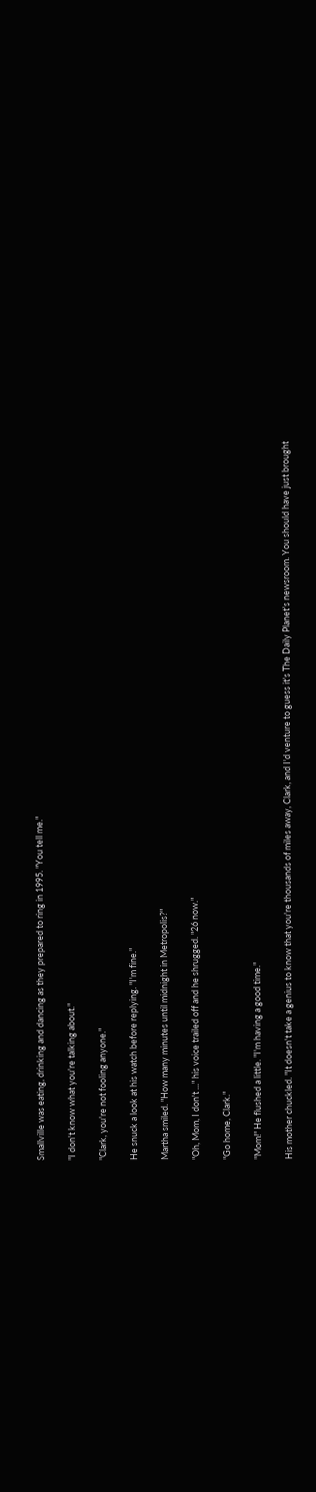Smallville was eating, drinking and dancing as they prepared to ring in 1995. "You tell me."

"I don't know what you're talking about."

"Clark, you're not fooling anyone."

He snuck a look at his watch before replying. "I'm fine."

Martha smiled. "How many minutes until midnight in Metropolis?"

"Oh, Mom, I don't ..." his voice trailed off and he shrugged. "26 now."

"Go home, Clark."

"Mom!" He flushed a little. "I'm having a good time."

His mother chuckled. "It doesn't take a genius to know that you're thousands of miles away, Clark, and I'd venture to guess it's The Daily Planet's newsroom. You should have just brought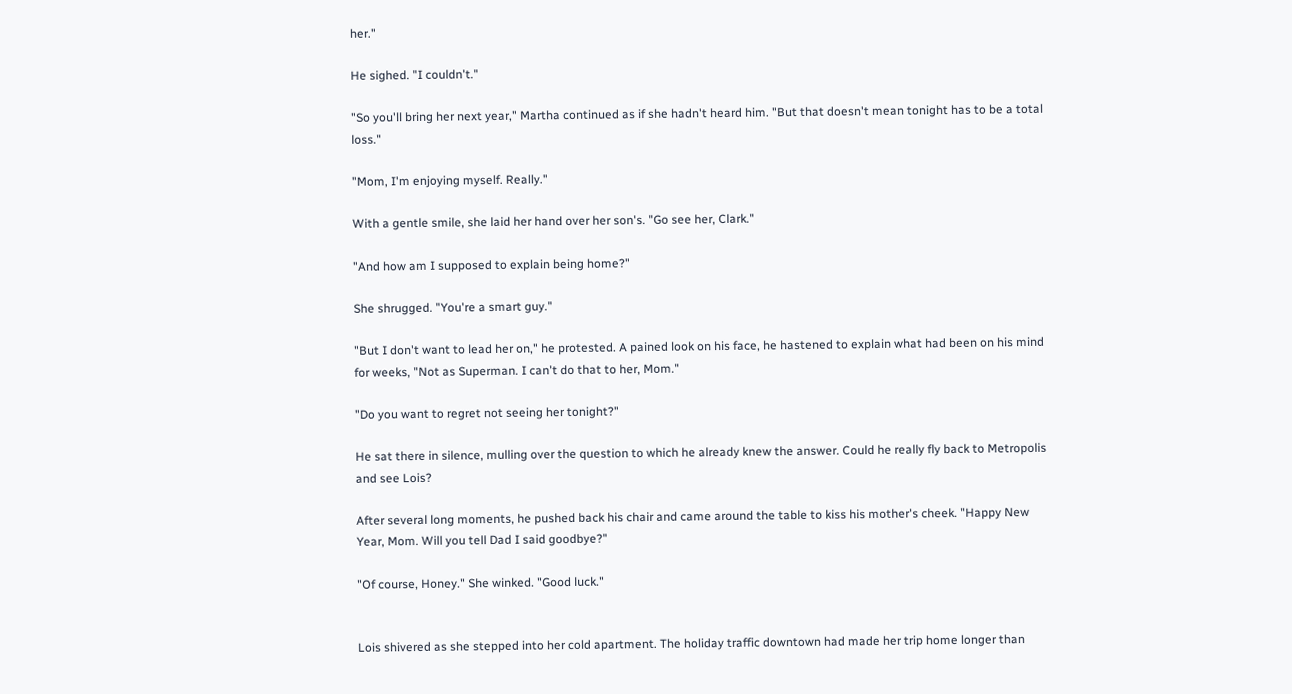her."

He sighed. "I couldn't."

"So you'll bring her next year," Martha continued as if she hadn't heard him. "But that doesn't mean tonight has to be a total loss."

"Mom, I'm enjoying myself. Really."

With a gentle smile, she laid her hand over her son's. "Go see her, Clark."

"And how am I supposed to explain being home?"

She shrugged. "You're a smart guy."

"But I don't want to lead her on," he protested. A pained look on his face, he hastened to explain what had been on his mind for weeks, "Not as Superman. I can't do that to her, Mom."

"Do you want to regret not seeing her tonight?"

He sat there in silence, mulling over the question to which he already knew the answer. Could he really fly back to Metropolis and see Lois?

After several long moments, he pushed back his chair and came around the table to kiss his mother's cheek. "Happy New Year, Mom. Will you tell Dad I said goodbye?"

"Of course, Honey." She winked. "Good luck."


Lois shivered as she stepped into her cold apartment. The holiday traffic downtown had made her trip home longer than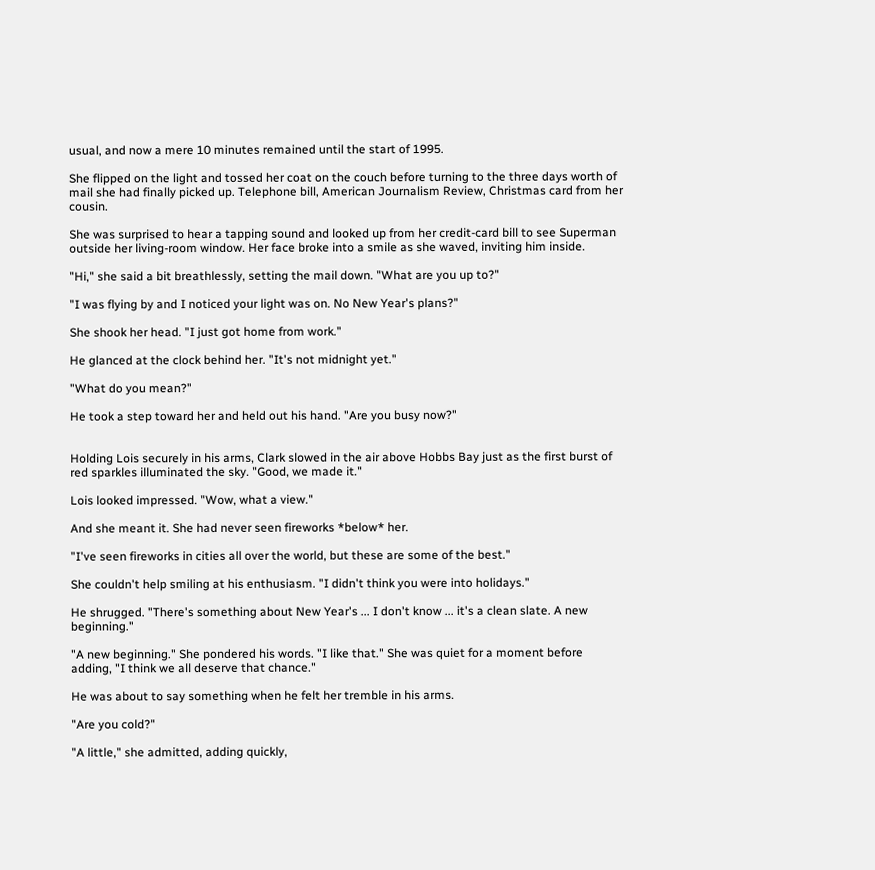usual, and now a mere 10 minutes remained until the start of 1995.

She flipped on the light and tossed her coat on the couch before turning to the three days worth of mail she had finally picked up. Telephone bill, American Journalism Review, Christmas card from her cousin.

She was surprised to hear a tapping sound and looked up from her credit-card bill to see Superman outside her living-room window. Her face broke into a smile as she waved, inviting him inside.

"Hi," she said a bit breathlessly, setting the mail down. "What are you up to?"

"I was flying by and I noticed your light was on. No New Year's plans?"

She shook her head. "I just got home from work."

He glanced at the clock behind her. "It's not midnight yet."

"What do you mean?"

He took a step toward her and held out his hand. "Are you busy now?"


Holding Lois securely in his arms, Clark slowed in the air above Hobbs Bay just as the first burst of red sparkles illuminated the sky. "Good, we made it."

Lois looked impressed. "Wow, what a view."

And she meant it. She had never seen fireworks *below* her.

"I've seen fireworks in cities all over the world, but these are some of the best."

She couldn't help smiling at his enthusiasm. "I didn't think you were into holidays."

He shrugged. "There's something about New Year's ... I don't know ... it's a clean slate. A new beginning."

"A new beginning." She pondered his words. "I like that." She was quiet for a moment before adding, "I think we all deserve that chance."

He was about to say something when he felt her tremble in his arms.

"Are you cold?"

"A little," she admitted, adding quickly,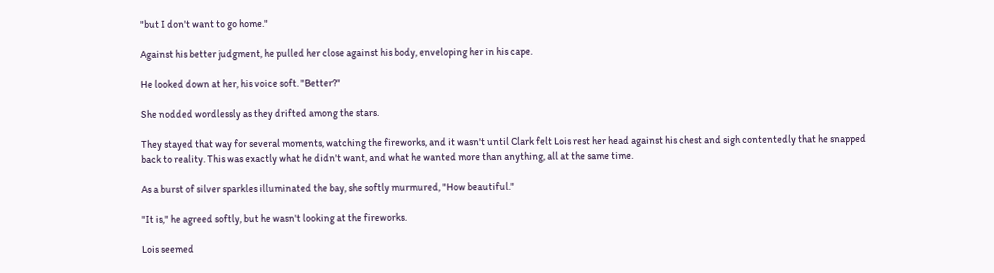"but I don't want to go home."

Against his better judgment, he pulled her close against his body, enveloping her in his cape.

He looked down at her, his voice soft. "Better?"

She nodded wordlessly as they drifted among the stars.

They stayed that way for several moments, watching the fireworks, and it wasn't until Clark felt Lois rest her head against his chest and sigh contentedly that he snapped back to reality. This was exactly what he didn't want, and what he wanted more than anything, all at the same time.

As a burst of silver sparkles illuminated the bay, she softly murmured, "How beautiful."

"It is," he agreed softly, but he wasn't looking at the fireworks.

Lois seemed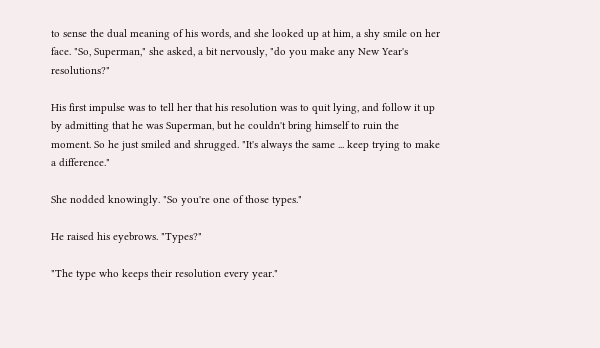to sense the dual meaning of his words, and she looked up at him, a shy smile on her face. "So, Superman," she asked, a bit nervously, "do you make any New Year's resolutions?"

His first impulse was to tell her that his resolution was to quit lying, and follow it up by admitting that he was Superman, but he couldn't bring himself to ruin the moment. So he just smiled and shrugged. "It's always the same ... keep trying to make a difference."

She nodded knowingly. "So you're one of those types."

He raised his eyebrows. "Types?"

"The type who keeps their resolution every year."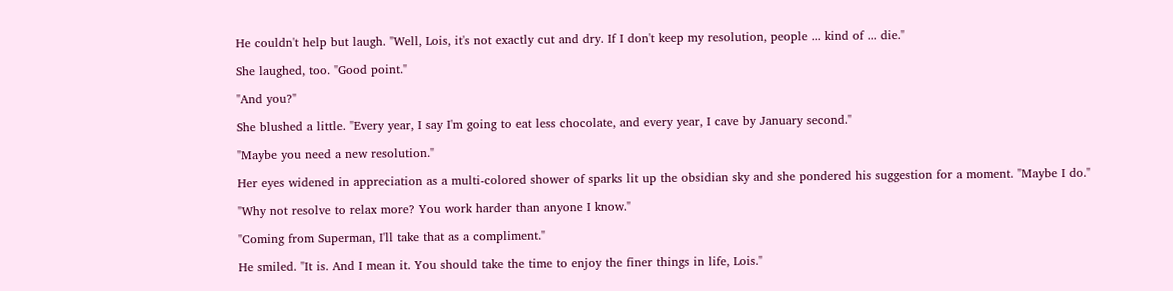He couldn't help but laugh. "Well, Lois, it's not exactly cut and dry. If I don't keep my resolution, people ... kind of ... die."

She laughed, too. "Good point."

"And you?"

She blushed a little. "Every year, I say I'm going to eat less chocolate, and every year, I cave by January second."

"Maybe you need a new resolution."

Her eyes widened in appreciation as a multi-colored shower of sparks lit up the obsidian sky and she pondered his suggestion for a moment. "Maybe I do."

"Why not resolve to relax more? You work harder than anyone I know."

"Coming from Superman, I'll take that as a compliment."

He smiled. "It is. And I mean it. You should take the time to enjoy the finer things in life, Lois."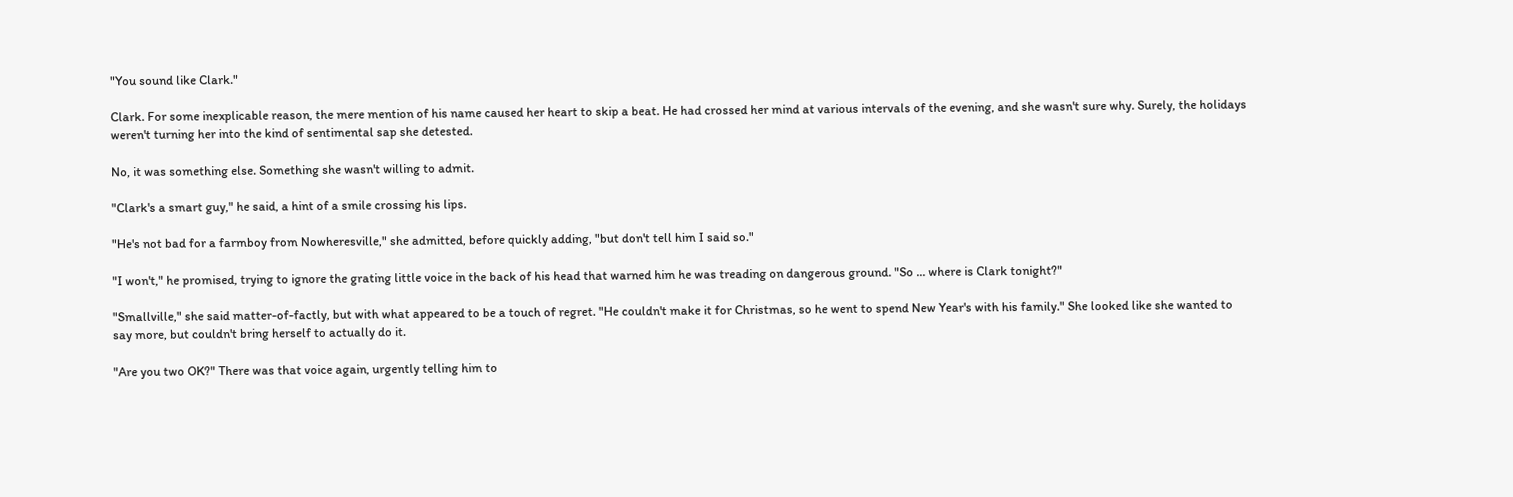"You sound like Clark."

Clark. For some inexplicable reason, the mere mention of his name caused her heart to skip a beat. He had crossed her mind at various intervals of the evening, and she wasn't sure why. Surely, the holidays weren't turning her into the kind of sentimental sap she detested.

No, it was something else. Something she wasn't willing to admit.

"Clark's a smart guy," he said, a hint of a smile crossing his lips.

"He's not bad for a farmboy from Nowheresville," she admitted, before quickly adding, "but don't tell him I said so."

"I won't," he promised, trying to ignore the grating little voice in the back of his head that warned him he was treading on dangerous ground. "So ... where is Clark tonight?"

"Smallville," she said matter-of-factly, but with what appeared to be a touch of regret. "He couldn't make it for Christmas, so he went to spend New Year's with his family." She looked like she wanted to say more, but couldn't bring herself to actually do it.

"Are you two OK?" There was that voice again, urgently telling him to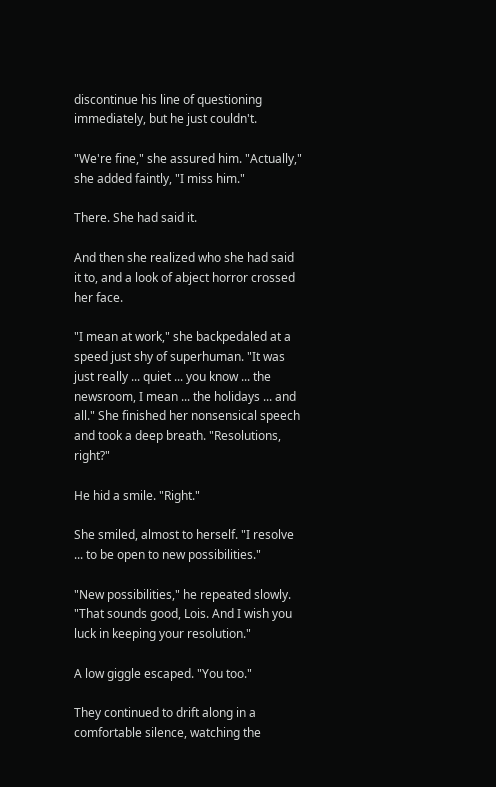discontinue his line of questioning immediately, but he just couldn't.

"We're fine," she assured him. "Actually," she added faintly, "I miss him."

There. She had said it.

And then she realized who she had said it to, and a look of abject horror crossed her face.

"I mean at work," she backpedaled at a speed just shy of superhuman. "It was just really ... quiet ... you know ... the newsroom, I mean ... the holidays ... and all." She finished her nonsensical speech and took a deep breath. "Resolutions, right?"

He hid a smile. "Right."

She smiled, almost to herself. "I resolve ... to be open to new possibilities."

"New possibilities," he repeated slowly. "That sounds good, Lois. And I wish you luck in keeping your resolution."

A low giggle escaped. "You too."

They continued to drift along in a comfortable silence, watching the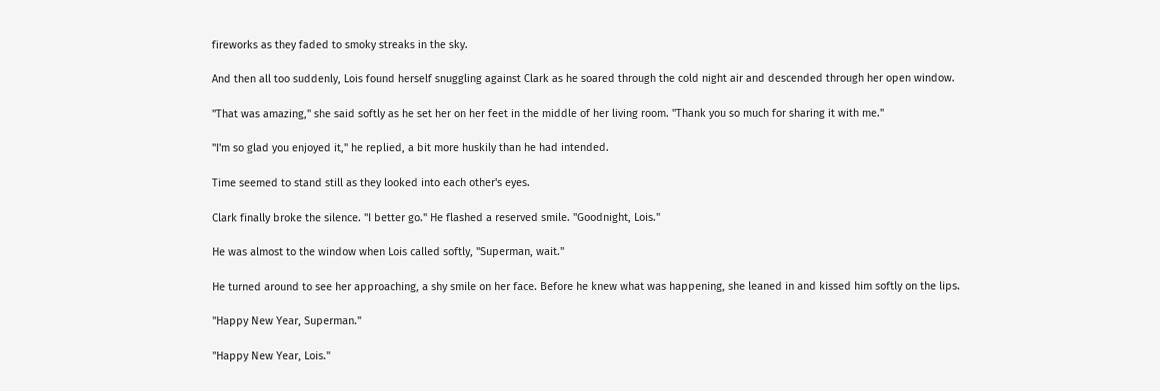fireworks as they faded to smoky streaks in the sky.

And then all too suddenly, Lois found herself snuggling against Clark as he soared through the cold night air and descended through her open window.

"That was amazing," she said softly as he set her on her feet in the middle of her living room. "Thank you so much for sharing it with me."

"I'm so glad you enjoyed it," he replied, a bit more huskily than he had intended.

Time seemed to stand still as they looked into each other's eyes.

Clark finally broke the silence. "I better go." He flashed a reserved smile. "Goodnight, Lois."

He was almost to the window when Lois called softly, "Superman, wait."

He turned around to see her approaching, a shy smile on her face. Before he knew what was happening, she leaned in and kissed him softly on the lips.

"Happy New Year, Superman."

"Happy New Year, Lois."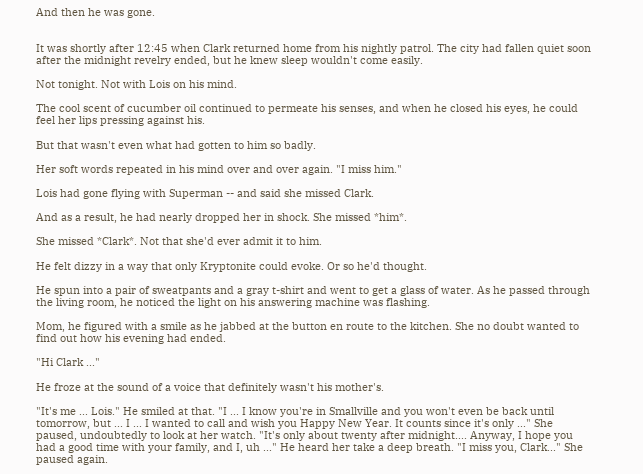And then he was gone.


It was shortly after 12:45 when Clark returned home from his nightly patrol. The city had fallen quiet soon after the midnight revelry ended, but he knew sleep wouldn't come easily.

Not tonight. Not with Lois on his mind.

The cool scent of cucumber oil continued to permeate his senses, and when he closed his eyes, he could feel her lips pressing against his.

But that wasn't even what had gotten to him so badly.

Her soft words repeated in his mind over and over again. "I miss him."

Lois had gone flying with Superman -- and said she missed Clark.

And as a result, he had nearly dropped her in shock. She missed *him*.

She missed *Clark*. Not that she'd ever admit it to him.

He felt dizzy in a way that only Kryptonite could evoke. Or so he'd thought.

He spun into a pair of sweatpants and a gray t-shirt and went to get a glass of water. As he passed through the living room, he noticed the light on his answering machine was flashing.

Mom, he figured with a smile as he jabbed at the button en route to the kitchen. She no doubt wanted to find out how his evening had ended.

"Hi Clark ..."

He froze at the sound of a voice that definitely wasn't his mother's.

"It's me ... Lois." He smiled at that. "I ... I know you're in Smallville and you won't even be back until tomorrow, but ... I ... I wanted to call and wish you Happy New Year. It counts since it's only ..." She paused, undoubtedly to look at her watch. "It's only about twenty after midnight.... Anyway, I hope you had a good time with your family, and I, uh ..." He heard her take a deep breath. "I miss you, Clark..." She paused again.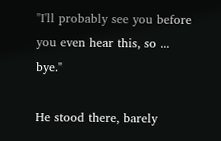"I'll probably see you before you even hear this, so ... bye."

He stood there, barely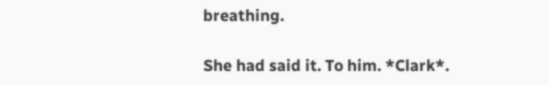breathing.

She had said it. To him. *Clark*.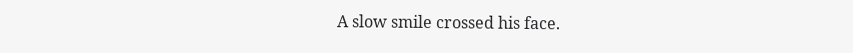A slow smile crossed his face.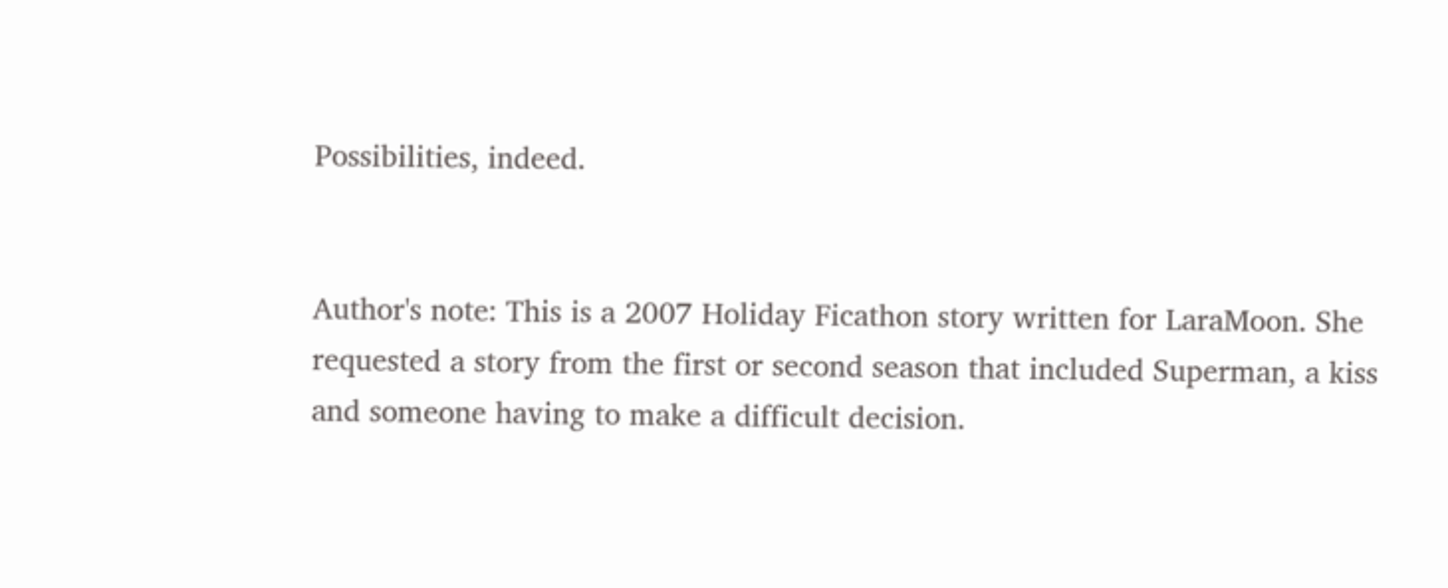Possibilities, indeed.


Author's note: This is a 2007 Holiday Ficathon story written for LaraMoon. She requested a story from the first or second season that included Superman, a kiss and someone having to make a difficult decision.